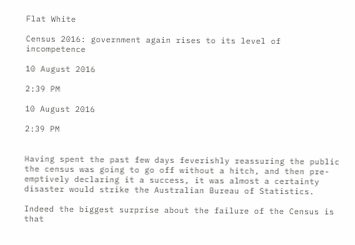Flat White

Census 2016: government again rises to its level of incompetence

10 August 2016

2:39 PM

10 August 2016

2:39 PM


Having spent the past few days feverishly reassuring the public the census was going to go off without a hitch, and then pre-emptively declaring it a success, it was almost a certainty disaster would strike the Australian Bureau of Statistics.

Indeed the biggest surprise about the failure of the Census is that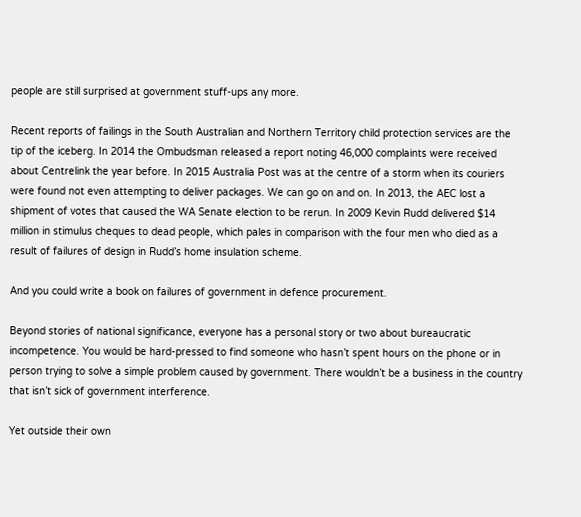people are still surprised at government stuff-ups any more.

Recent reports of failings in the South Australian and Northern Territory child protection services are the tip of the iceberg. In 2014 the Ombudsman released a report noting 46,000 complaints were received about Centrelink the year before. In 2015 Australia Post was at the centre of a storm when its couriers were found not even attempting to deliver packages. We can go on and on. In 2013, the AEC lost a shipment of votes that caused the WA Senate election to be rerun. In 2009 Kevin Rudd delivered $14 million in stimulus cheques to dead people, which pales in comparison with the four men who died as a result of failures of design in Rudd’s home insulation scheme.

And you could write a book on failures of government in defence procurement.

Beyond stories of national significance, everyone has a personal story or two about bureaucratic incompetence. You would be hard-pressed to find someone who hasn’t spent hours on the phone or in person trying to solve a simple problem caused by government. There wouldn’t be a business in the country that isn’t sick of government interference.

Yet outside their own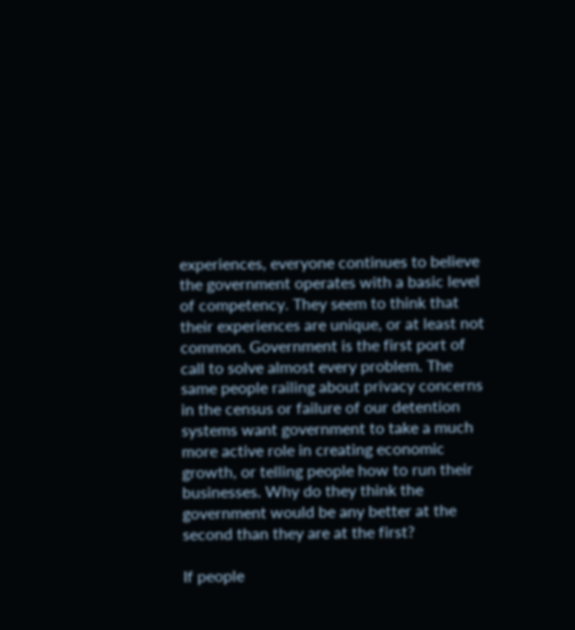experiences, everyone continues to believe the government operates with a basic level of competency. They seem to think that their experiences are unique, or at least not common. Government is the first port of call to solve almost every problem. The same people railing about privacy concerns in the census or failure of our detention systems want government to take a much more active role in creating economic growth, or telling people how to run their businesses. Why do they think the government would be any better at the second than they are at the first?

If people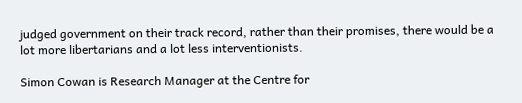judged government on their track record, rather than their promises, there would be a lot more libertarians and a lot less interventionists.

Simon Cowan is Research Manager at the Centre for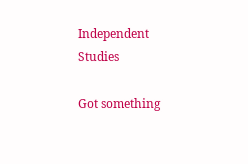Independent Studies

Got something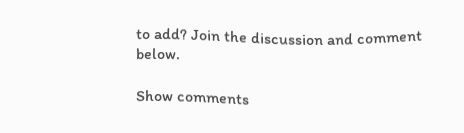to add? Join the discussion and comment below.

Show comments